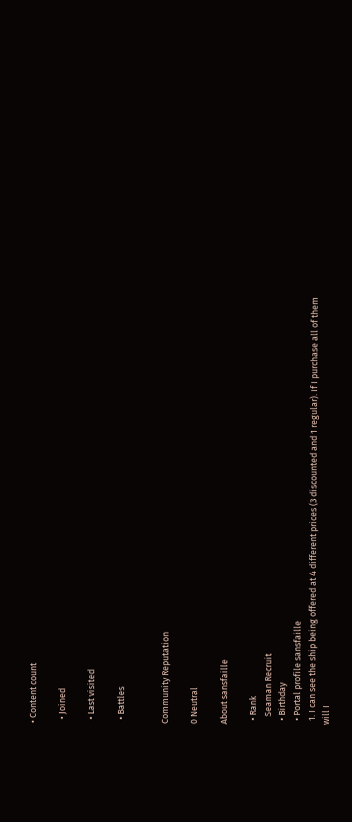• Content count

  • Joined

  • Last visited

  • Battles


Community Reputation

0 Neutral

About sansfaille

  • Rank
    Seaman Recruit
  • Birthday
  • Portal profile sansfaille
  1. I can see the ship being offered at 4 different prices (3 discounted and 1 regular). If I purchase all of them will I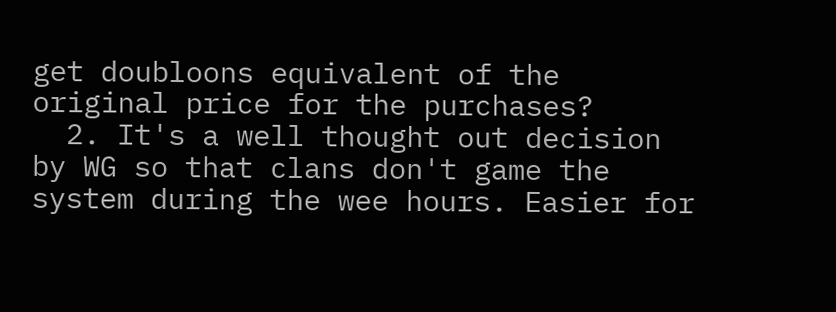get doubloons equivalent of the original price for the purchases?
  2. It's a well thought out decision by WG so that clans don't game the system during the wee hours. Easier for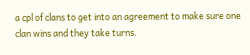a cpl of clans to get into an agreement to make sure one clan wins and they take turns.